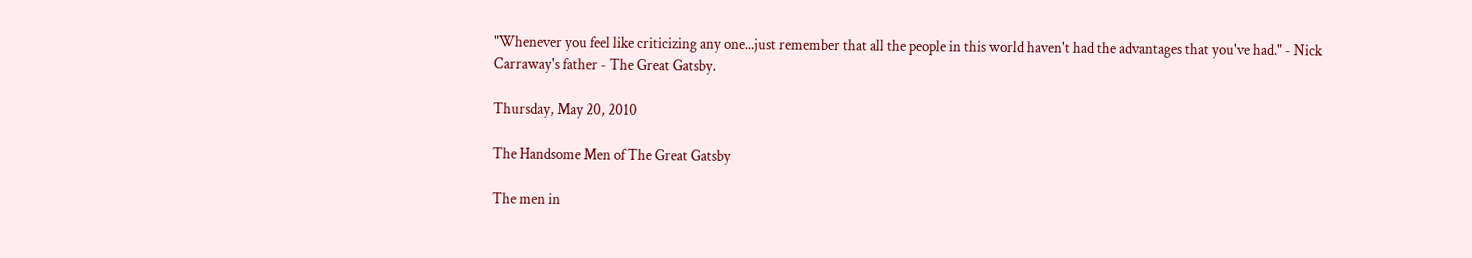"Whenever you feel like criticizing any one...just remember that all the people in this world haven't had the advantages that you've had." - Nick Carraway's father - The Great Gatsby.

Thursday, May 20, 2010

The Handsome Men of The Great Gatsby

The men in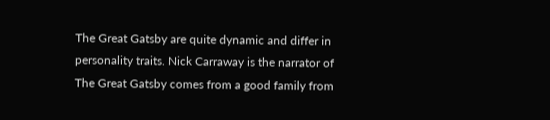The Great Gatsby are quite dynamic and differ in personality traits. Nick Carraway is the narrator of The Great Gatsby comes from a good family from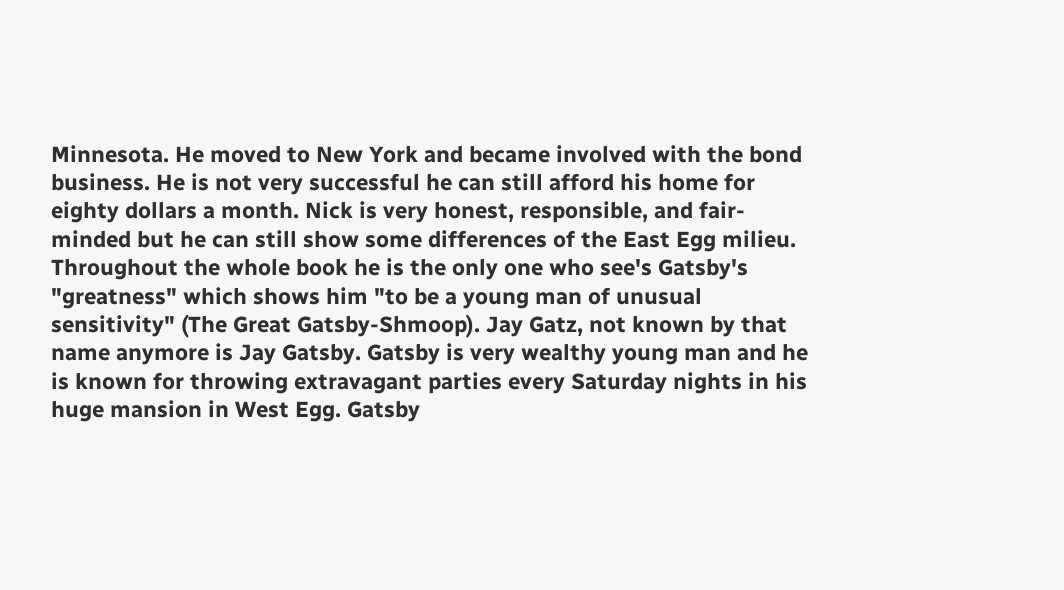Minnesota. He moved to New York and became involved with the bond business. He is not very successful he can still afford his home for eighty dollars a month. Nick is very honest, responsible, and fair-minded but he can still show some differences of the East Egg milieu. Throughout the whole book he is the only one who see's Gatsby's "greatness" which shows him "to be a young man of unusual sensitivity" (The Great Gatsby-Shmoop). Jay Gatz, not known by that name anymore is Jay Gatsby. Gatsby is very wealthy young man and he is known for throwing extravagant parties every Saturday nights in his huge mansion in West Egg. Gatsby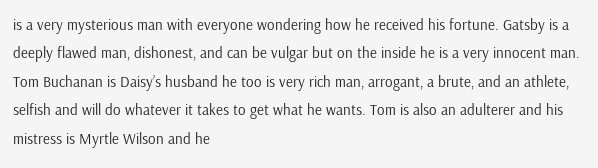is a very mysterious man with everyone wondering how he received his fortune. Gatsby is a deeply flawed man, dishonest, and can be vulgar but on the inside he is a very innocent man. Tom Buchanan is Daisy’s husband he too is very rich man, arrogant, a brute, and an athlete, selfish and will do whatever it takes to get what he wants. Tom is also an adulterer and his mistress is Myrtle Wilson and he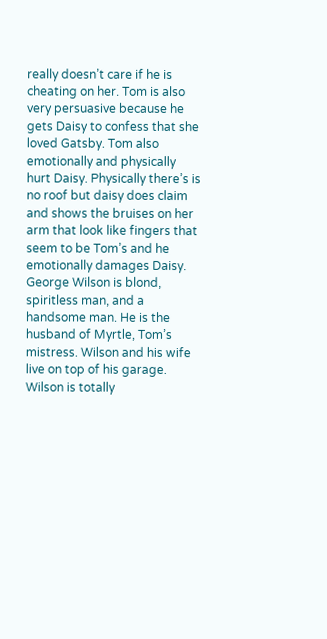really doesn’t care if he is cheating on her. Tom is also very persuasive because he gets Daisy to confess that she loved Gatsby. Tom also emotionally and physically hurt Daisy. Physically there’s is no roof but daisy does claim and shows the bruises on her arm that look like fingers that seem to be Tom’s and he emotionally damages Daisy. George Wilson is blond, spiritless man, and a handsome man. He is the husband of Myrtle, Tom’s mistress. Wilson and his wife live on top of his garage. Wilson is totally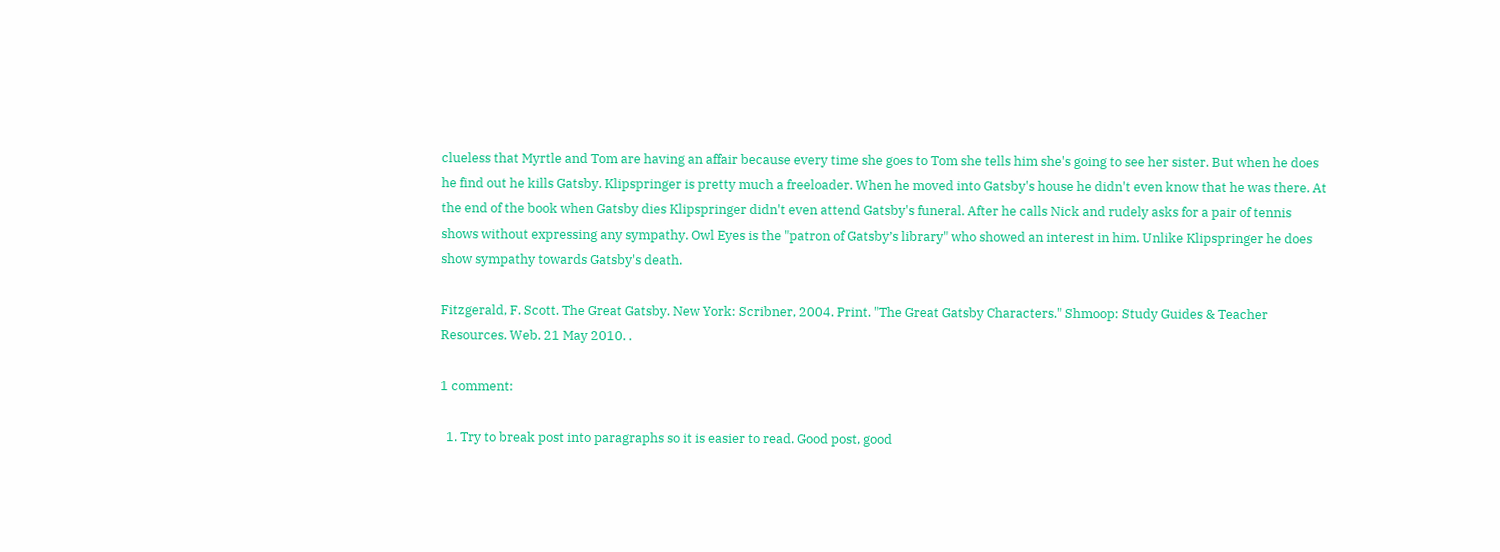clueless that Myrtle and Tom are having an affair because every time she goes to Tom she tells him she's going to see her sister. But when he does he find out he kills Gatsby. Klipspringer is pretty much a freeloader. When he moved into Gatsby's house he didn't even know that he was there. At the end of the book when Gatsby dies Klipspringer didn't even attend Gatsby's funeral. After he calls Nick and rudely asks for a pair of tennis shows without expressing any sympathy. Owl Eyes is the "patron of Gatsby’s library" who showed an interest in him. Unlike Klipspringer he does show sympathy towards Gatsby's death.

Fitzgerald, F. Scott. The Great Gatsby. New York: Scribner, 2004. Print. "The Great Gatsby Characters." Shmoop: Study Guides & Teacher Resources. Web. 21 May 2010. .

1 comment:

  1. Try to break post into paragraphs so it is easier to read. Good post, good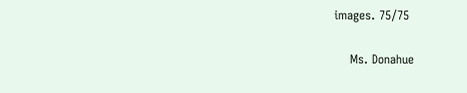images. 75/75

    Ms. Donahue